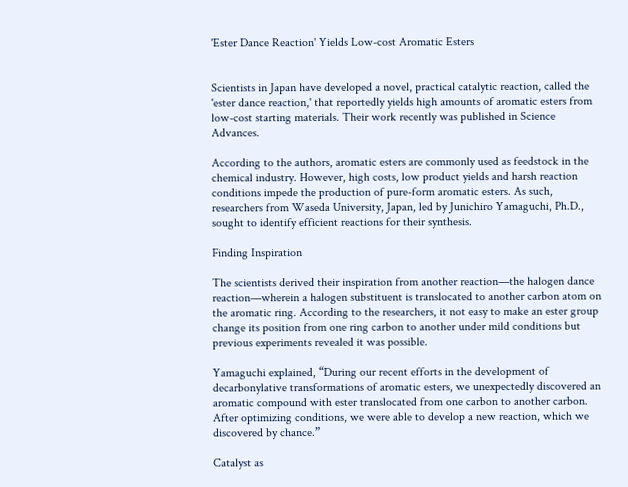'Ester Dance Reaction' Yields Low-cost Aromatic Esters


Scientists in Japan have developed a novel, practical catalytic reaction, called the 'ester dance reaction,' that reportedly yields high amounts of aromatic esters from low-cost starting materials. Their work recently was published in Science Advances.

According to the authors, aromatic esters are commonly used as feedstock in the chemical industry. However, high costs, low product yields and harsh reaction conditions impede the production of pure-form aromatic esters. As such, researchers from Waseda University, Japan, led by Junichiro Yamaguchi, Ph.D., sought to identify efficient reactions for their synthesis.

Finding Inspiration

The scientists derived their inspiration from another reaction—the halogen dance reaction—wherein a halogen substituent is translocated to another carbon atom on the aromatic ring. According to the researchers, it not easy to make an ester group change its position from one ring carbon to another under mild conditions but previous experiments revealed it was possible.

Yamaguchi explained, “During our recent efforts in the development of decarbonylative transformations of aromatic esters, we unexpectedly discovered an aromatic compound with ester translocated from one carbon to another carbon. After optimizing conditions, we were able to develop a new reaction, which we discovered by chance.”

Catalyst as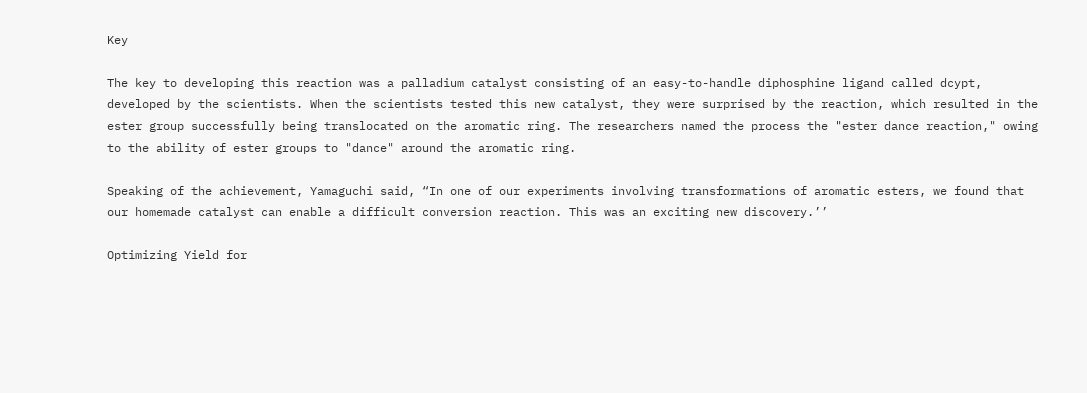Key

The key to developing this reaction was a palladium catalyst consisting of an easy-to-handle diphosphine ligand called dcypt, developed by the scientists. When the scientists tested this new catalyst, they were surprised by the reaction, which resulted in the ester group successfully being translocated on the aromatic ring. The researchers named the process the "ester dance reaction," owing to the ability of ester groups to "dance" around the aromatic ring.

Speaking of the achievement, Yamaguchi said, “In one of our experiments involving transformations of aromatic esters, we found that our homemade catalyst can enable a difficult conversion reaction. This was an exciting new discovery.’’

Optimizing Yield for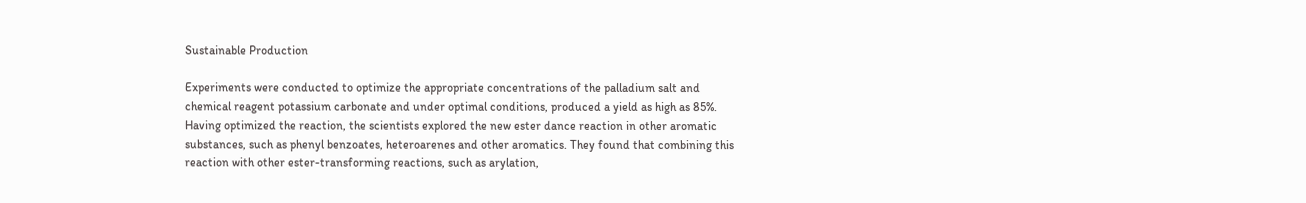Sustainable Production

Experiments were conducted to optimize the appropriate concentrations of the palladium salt and chemical reagent potassium carbonate and under optimal conditions, produced a yield as high as 85%. Having optimized the reaction, the scientists explored the new ester dance reaction in other aromatic substances, such as phenyl benzoates, heteroarenes and other aromatics. They found that combining this reaction with other ester-transforming reactions, such as arylation,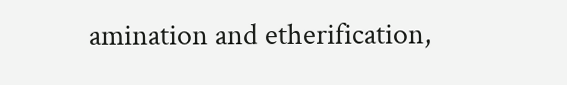amination and etherification,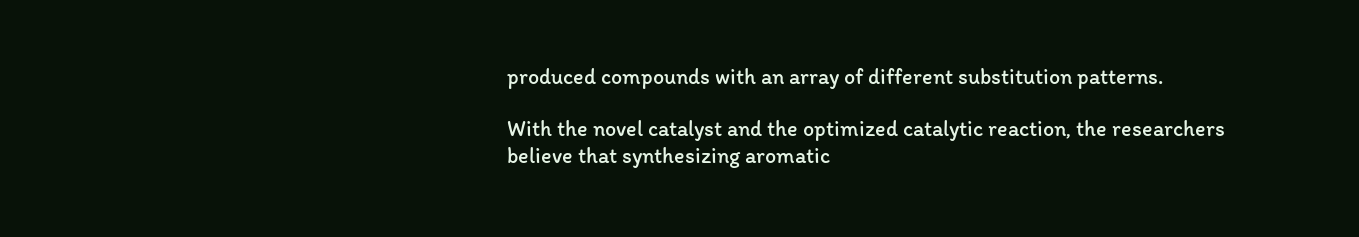produced compounds with an array of different substitution patterns.

With the novel catalyst and the optimized catalytic reaction, the researchers believe that synthesizing aromatic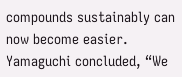compounds sustainably can now become easier. Yamaguchi concluded, “We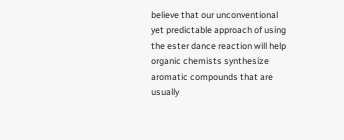believe that our unconventional yet predictable approach of using the ester dance reaction will help organic chemists synthesize aromatic compounds that are usually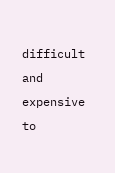difficult and expensive to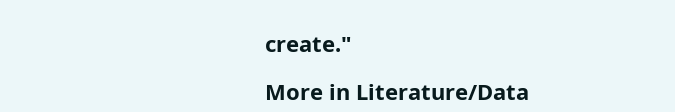create."

More in Literature/Data